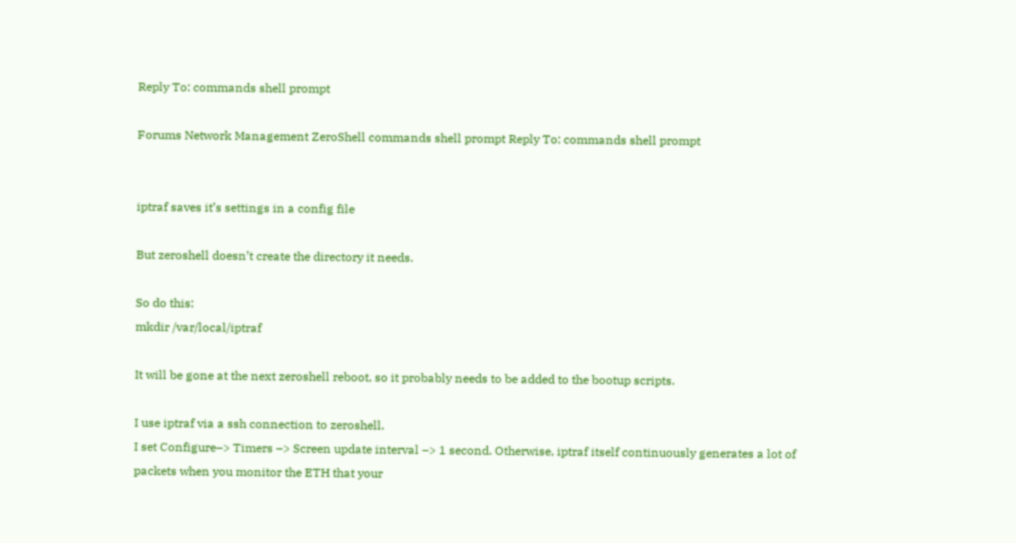Reply To: commands shell prompt

Forums Network Management ZeroShell commands shell prompt Reply To: commands shell prompt


iptraf saves it’s settings in a config file

But zeroshell doesn’t create the directory it needs.

So do this:
mkdir /var/local/iptraf

It will be gone at the next zeroshell reboot, so it probably needs to be added to the bootup scripts.

I use iptraf via a ssh connection to zeroshell.
I set Configure–> Timers –> Screen update interval –> 1 second. Otherwise, iptraf itself continuously generates a lot of packets when you monitor the ETH that your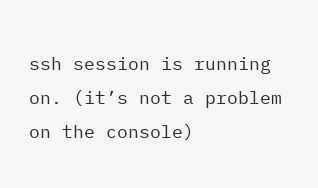ssh session is running on. (it’s not a problem on the console)